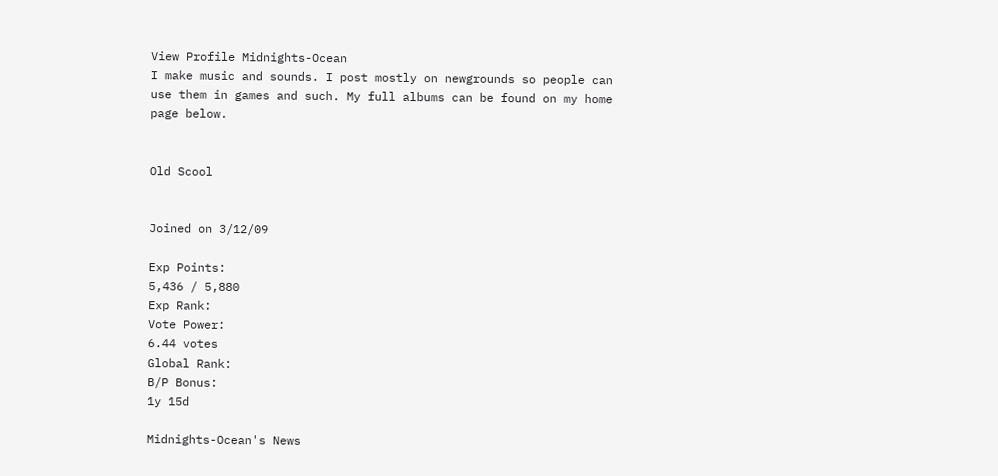View Profile Midnights-Ocean
I make music and sounds. I post mostly on newgrounds so people can use them in games and such. My full albums can be found on my home page below.


Old Scool


Joined on 3/12/09

Exp Points:
5,436 / 5,880
Exp Rank:
Vote Power:
6.44 votes
Global Rank:
B/P Bonus:
1y 15d

Midnights-Ocean's News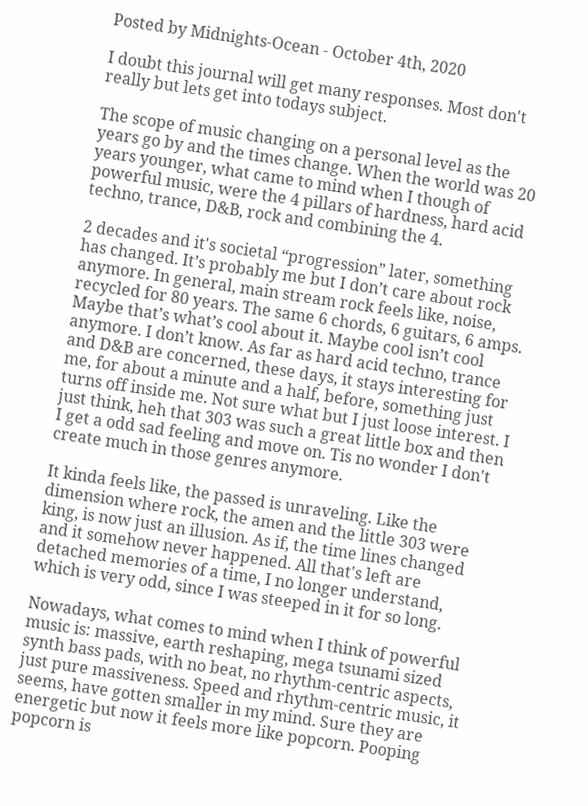Posted by Midnights-Ocean - October 4th, 2020

I doubt this journal will get many responses. Most don't really but lets get into todays subject.

The scope of music changing on a personal level as the years go by and the times change. When the world was 20 years younger, what came to mind when I though of powerful music, were the 4 pillars of hardness, hard acid techno, trance, D&B, rock and combining the 4.

2 decades and it's societal “progression” later, something has changed. It’s probably me but I don’t care about rock anymore. In general, main stream rock feels like, noise, recycled for 80 years. The same 6 chords, 6 guitars, 6 amps. Maybe that’s what’s cool about it. Maybe cool isn’t cool anymore. I don’t know. As far as hard acid techno, trance and D&B are concerned, these days, it stays interesting for me, for about a minute and a half, before, something just turns off inside me. Not sure what but I just loose interest. I just think, heh that 303 was such a great little box and then I get a odd sad feeling and move on. Tis no wonder I don't create much in those genres anymore.

It kinda feels like, the passed is unraveling. Like the dimension where rock, the amen and the little 303 were king, is now just an illusion. As if, the time lines changed and it somehow never happened. All that's left are detached memories of a time, I no longer understand, which is very odd, since I was steeped in it for so long.

Nowadays, what comes to mind when I think of powerful music is: massive, earth reshaping, mega tsunami sized synth bass pads, with no beat, no rhythm-centric aspects, just pure massiveness. Speed and rhythm-centric music, it seems, have gotten smaller in my mind. Sure they are energetic but now it feels more like popcorn. Pooping popcorn is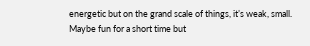energetic but on the grand scale of things, it’s weak, small. Maybe fun for a short time but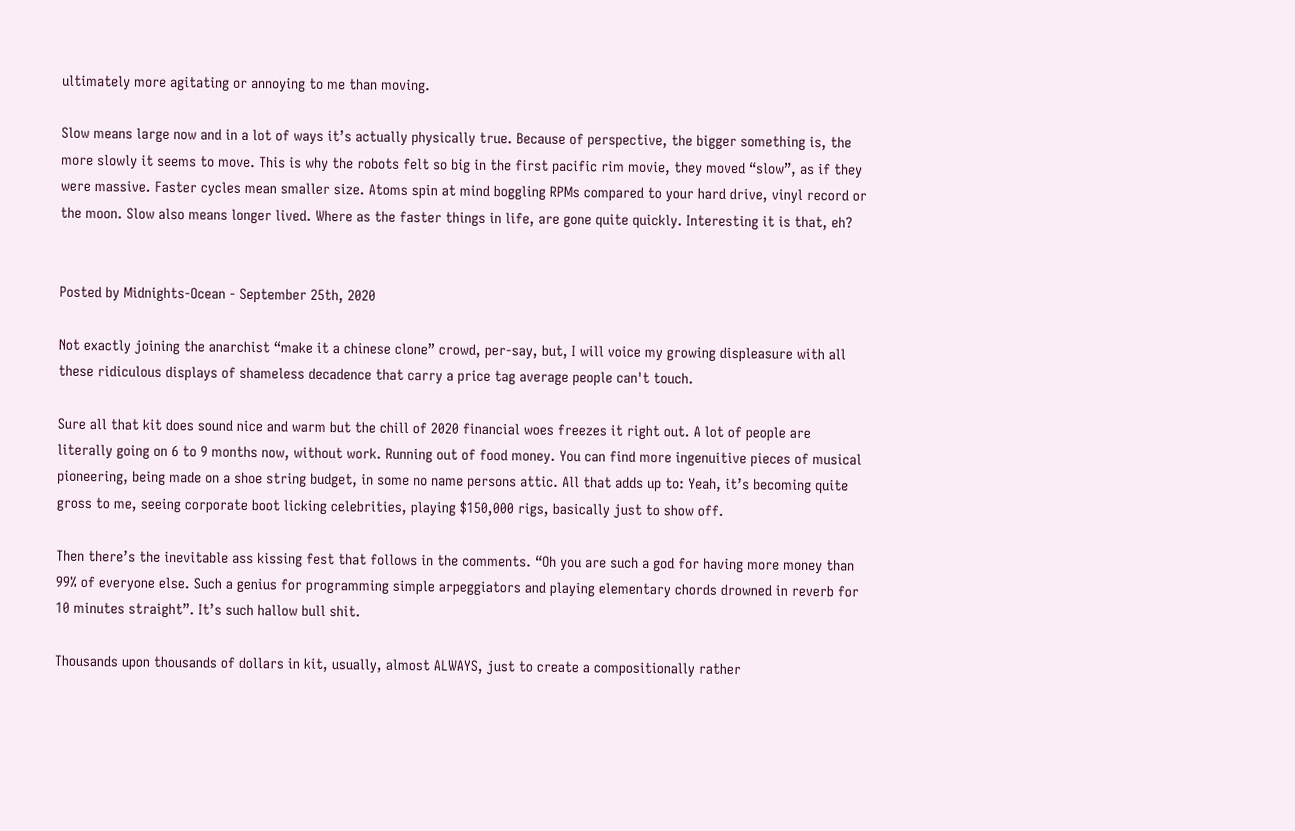ultimately more agitating or annoying to me than moving.

Slow means large now and in a lot of ways it’s actually physically true. Because of perspective, the bigger something is, the more slowly it seems to move. This is why the robots felt so big in the first pacific rim movie, they moved “slow”, as if they were massive. Faster cycles mean smaller size. Atoms spin at mind boggling RPMs compared to your hard drive, vinyl record or the moon. Slow also means longer lived. Where as the faster things in life, are gone quite quickly. Interesting it is that, eh?


Posted by Midnights-Ocean - September 25th, 2020

Not exactly joining the anarchist “make it a chinese clone” crowd, per-say, but, I will voice my growing displeasure with all these ridiculous displays of shameless decadence that carry a price tag average people can't touch.

Sure all that kit does sound nice and warm but the chill of 2020 financial woes freezes it right out. A lot of people are literally going on 6 to 9 months now, without work. Running out of food money. You can find more ingenuitive pieces of musical pioneering, being made on a shoe string budget, in some no name persons attic. All that adds up to: Yeah, it’s becoming quite gross to me, seeing corporate boot licking celebrities, playing $150,000 rigs, basically just to show off.

Then there’s the inevitable ass kissing fest that follows in the comments. “Oh you are such a god for having more money than 99% of everyone else. Such a genius for programming simple arpeggiators and playing elementary chords drowned in reverb for 10 minutes straight”. It’s such hallow bull shit.

Thousands upon thousands of dollars in kit, usually, almost ALWAYS, just to create a compositionally rather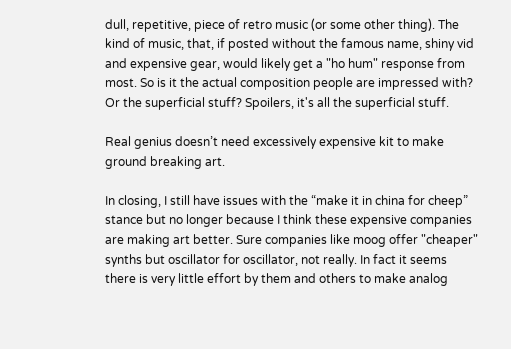dull, repetitive, piece of retro music (or some other thing). The kind of music, that, if posted without the famous name, shiny vid and expensive gear, would likely get a "ho hum" response from most. So is it the actual composition people are impressed with? Or the superficial stuff? Spoilers, it's all the superficial stuff.

Real genius doesn’t need excessively expensive kit to make ground breaking art.

In closing, I still have issues with the “make it in china for cheep” stance but no longer because I think these expensive companies are making art better. Sure companies like moog offer "cheaper" synths but oscillator for oscillator, not really. In fact it seems there is very little effort by them and others to make analog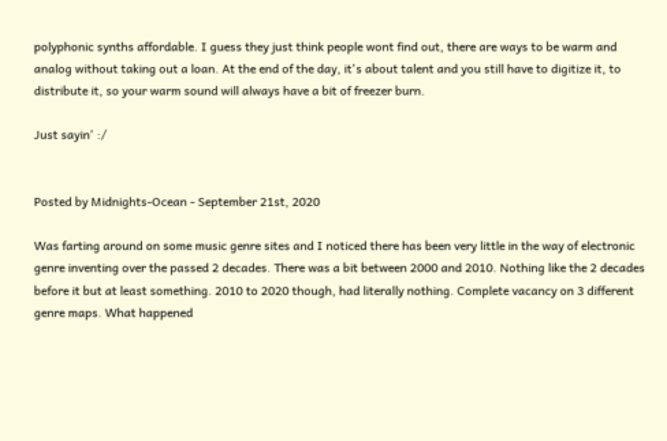polyphonic synths affordable. I guess they just think people wont find out, there are ways to be warm and analog without taking out a loan. At the end of the day, it's about talent and you still have to digitize it, to distribute it, so your warm sound will always have a bit of freezer burn.

Just sayin' :/


Posted by Midnights-Ocean - September 21st, 2020

Was farting around on some music genre sites and I noticed there has been very little in the way of electronic genre inventing over the passed 2 decades. There was a bit between 2000 and 2010. Nothing like the 2 decades before it but at least something. 2010 to 2020 though, had literally nothing. Complete vacancy on 3 different genre maps. What happened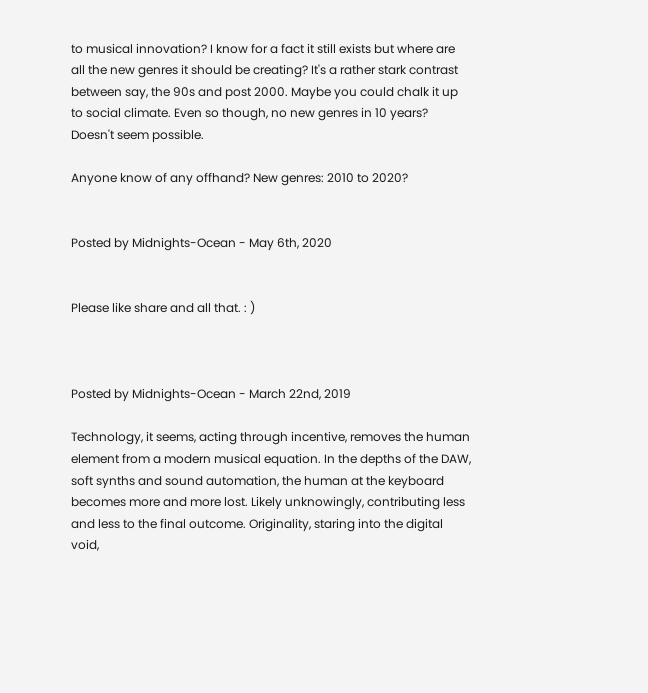to musical innovation? I know for a fact it still exists but where are all the new genres it should be creating? It's a rather stark contrast between say, the 90s and post 2000. Maybe you could chalk it up to social climate. Even so though, no new genres in 10 years? Doesn't seem possible.

Anyone know of any offhand? New genres: 2010 to 2020?


Posted by Midnights-Ocean - May 6th, 2020


Please like share and all that. : )



Posted by Midnights-Ocean - March 22nd, 2019

Technology, it seems, acting through incentive, removes the human element from a modern musical equation. In the depths of the DAW, soft synths and sound automation, the human at the keyboard becomes more and more lost. Likely unknowingly, contributing less and less to the final outcome. Originality, staring into the digital void,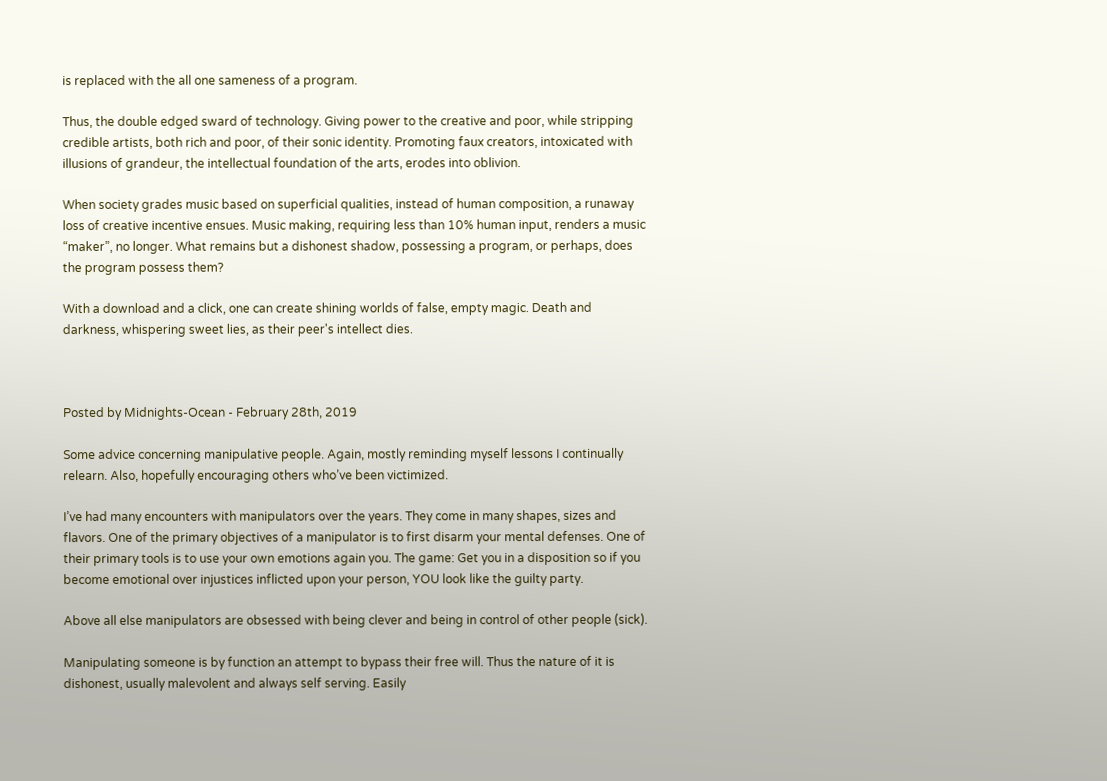is replaced with the all one sameness of a program.

Thus, the double edged sward of technology. Giving power to the creative and poor, while stripping credible artists, both rich and poor, of their sonic identity. Promoting faux creators, intoxicated with illusions of grandeur, the intellectual foundation of the arts, erodes into oblivion.

When society grades music based on superficial qualities, instead of human composition, a runaway loss of creative incentive ensues. Music making, requiring less than 10% human input, renders a music “maker”, no longer. What remains but a dishonest shadow, possessing a program, or perhaps, does the program possess them?

With a download and a click, one can create shining worlds of false, empty magic. Death and darkness, whispering sweet lies, as their peer's intellect dies.



Posted by Midnights-Ocean - February 28th, 2019

Some advice concerning manipulative people. Again, mostly reminding myself lessons I continually relearn. Also, hopefully encouraging others who’ve been victimized.

I’ve had many encounters with manipulators over the years. They come in many shapes, sizes and flavors. One of the primary objectives of a manipulator is to first disarm your mental defenses. One of their primary tools is to use your own emotions again you. The game: Get you in a disposition so if you become emotional over injustices inflicted upon your person, YOU look like the guilty party.

Above all else manipulators are obsessed with being clever and being in control of other people (sick).

Manipulating someone is by function an attempt to bypass their free will. Thus the nature of it is dishonest, usually malevolent and always self serving. Easily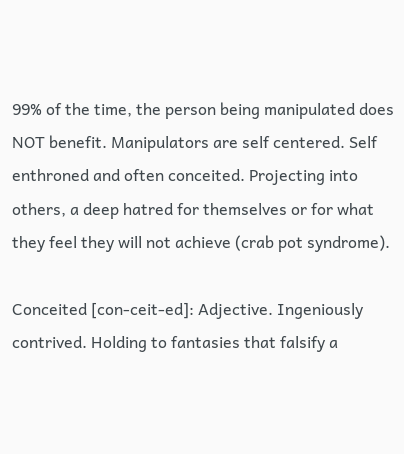99% of the time, the person being manipulated does NOT benefit. Manipulators are self centered. Self enthroned and often conceited. Projecting into others, a deep hatred for themselves or for what they feel they will not achieve (crab pot syndrome).

Conceited [con-ceit-ed]: Adjective. Ingeniously contrived. Holding to fantasies that falsify a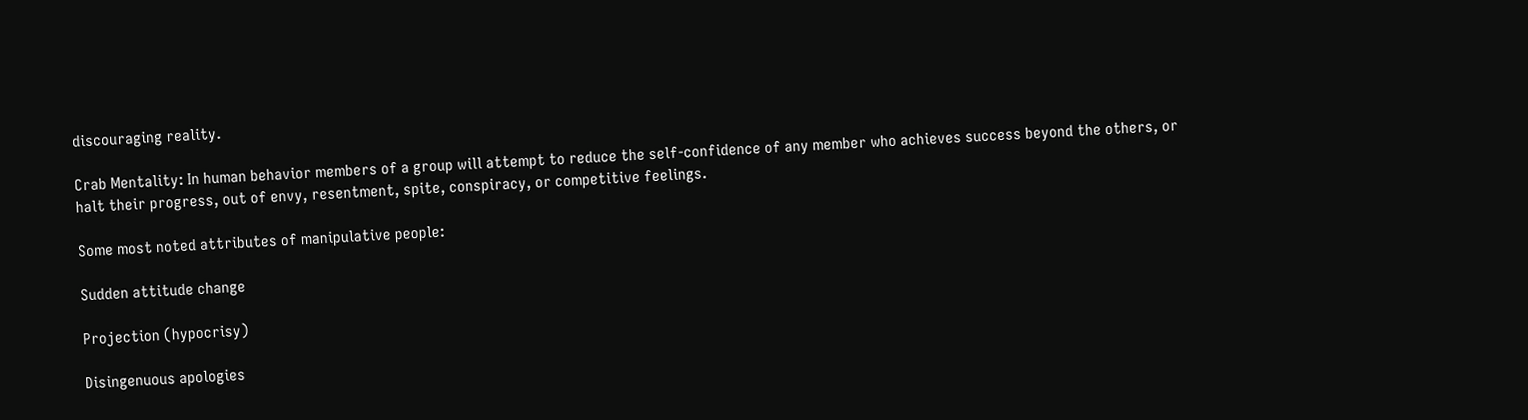discouraging reality.

Crab Mentality: In human behavior members of a group will attempt to reduce the self-confidence of any member who achieves success beyond the others, or halt their progress, out of envy, resentment, spite, conspiracy, or competitive feelings.

Some most noted attributes of manipulative people:

Sudden attitude change

Projection (hypocrisy)

Disingenuous apologies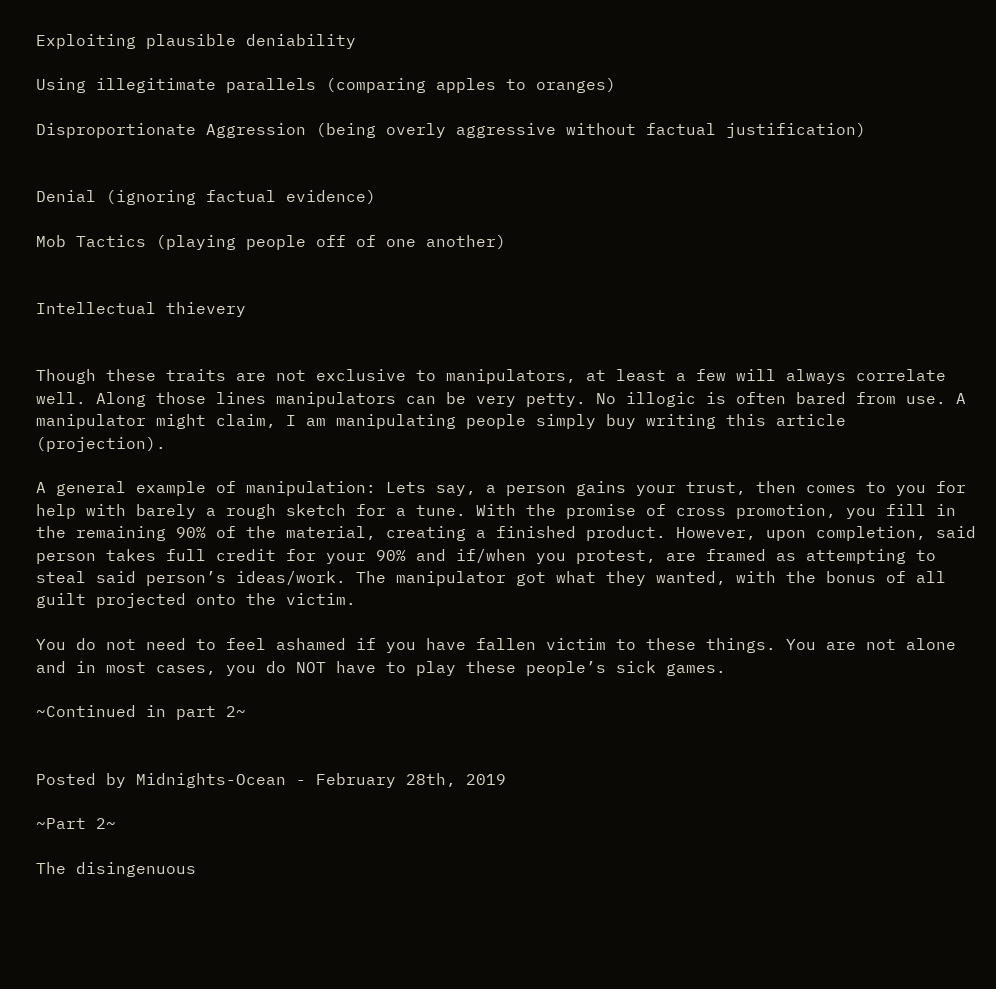Exploiting plausible deniability

Using illegitimate parallels (comparing apples to oranges)

Disproportionate Aggression (being overly aggressive without factual justification)


Denial (ignoring factual evidence)

Mob Tactics (playing people off of one another)


Intellectual thievery


Though these traits are not exclusive to manipulators, at least a few will always correlate well. Along those lines manipulators can be very petty. No illogic is often bared from use. A manipulator might claim, I am manipulating people simply buy writing this article (projection).

A general example of manipulation: Lets say, a person gains your trust, then comes to you for help with barely a rough sketch for a tune. With the promise of cross promotion, you fill in the remaining 90% of the material, creating a finished product. However, upon completion, said person takes full credit for your 90% and if/when you protest, are framed as attempting to steal said person’s ideas/work. The manipulator got what they wanted, with the bonus of all guilt projected onto the victim.

You do not need to feel ashamed if you have fallen victim to these things. You are not alone and in most cases, you do NOT have to play these people’s sick games.

~Continued in part 2~


Posted by Midnights-Ocean - February 28th, 2019

~Part 2~

The disingenuous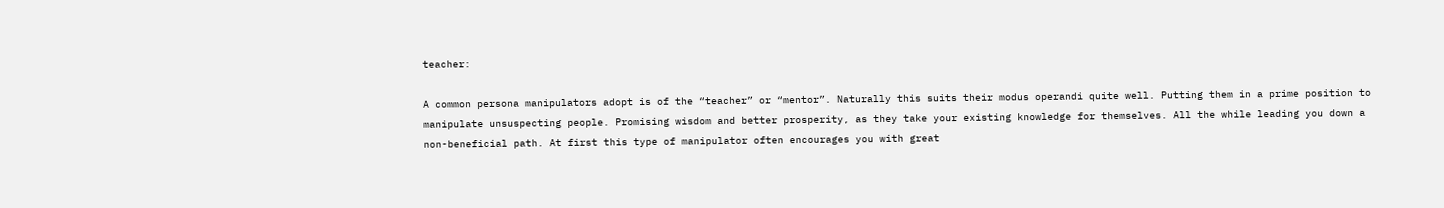teacher:

A common persona manipulators adopt is of the “teacher” or “mentor”. Naturally this suits their modus operandi quite well. Putting them in a prime position to manipulate unsuspecting people. Promising wisdom and better prosperity, as they take your existing knowledge for themselves. All the while leading you down a non-beneficial path. At first this type of manipulator often encourages you with great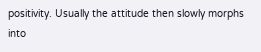positivity. Usually the attitude then slowly morphs into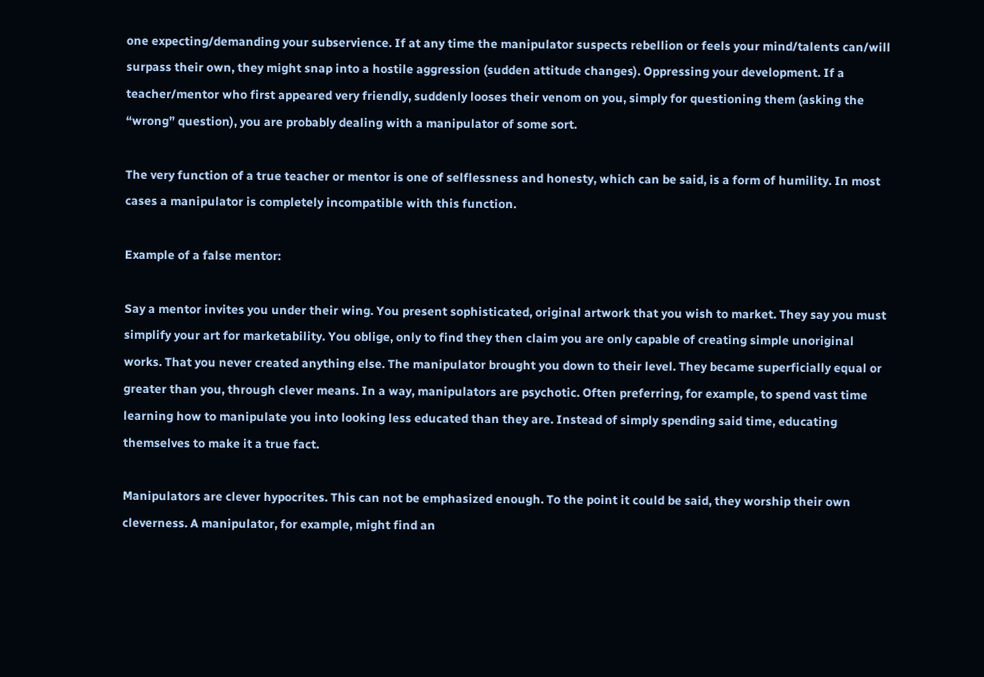one expecting/demanding your subservience. If at any time the manipulator suspects rebellion or feels your mind/talents can/will surpass their own, they might snap into a hostile aggression (sudden attitude changes). Oppressing your development. If a teacher/mentor who first appeared very friendly, suddenly looses their venom on you, simply for questioning them (asking the “wrong” question), you are probably dealing with a manipulator of some sort.

The very function of a true teacher or mentor is one of selflessness and honesty, which can be said, is a form of humility. In most cases a manipulator is completely incompatible with this function.

Example of a false mentor:

Say a mentor invites you under their wing. You present sophisticated, original artwork that you wish to market. They say you must simplify your art for marketability. You oblige, only to find they then claim you are only capable of creating simple unoriginal works. That you never created anything else. The manipulator brought you down to their level. They became superficially equal or greater than you, through clever means. In a way, manipulators are psychotic. Often preferring, for example, to spend vast time learning how to manipulate you into looking less educated than they are. Instead of simply spending said time, educating themselves to make it a true fact.

Manipulators are clever hypocrites. This can not be emphasized enough. To the point it could be said, they worship their own cleverness. A manipulator, for example, might find an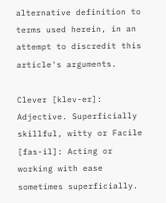alternative definition to terms used herein, in an attempt to discredit this article's arguments.

Clever [klev-er]: Adjective. Superficially skillful, witty or Facile [fas-il]: Acting or working with ease sometimes superficially.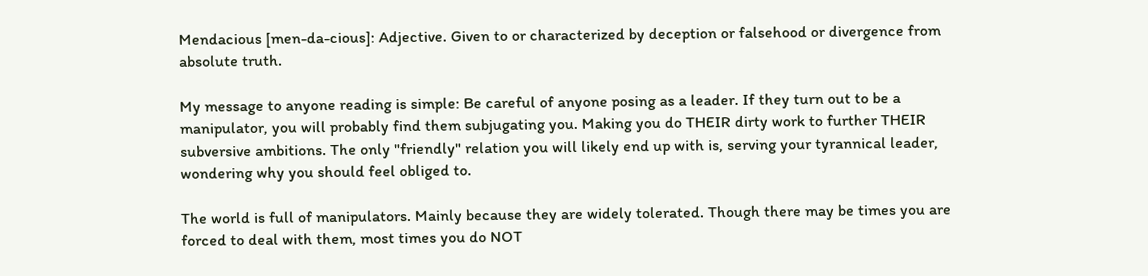Mendacious [men-da-cious]: Adjective. Given to or characterized by deception or falsehood or divergence from absolute truth.

My message to anyone reading is simple: Be careful of anyone posing as a leader. If they turn out to be a manipulator, you will probably find them subjugating you. Making you do THEIR dirty work to further THEIR subversive ambitions. The only "friendly" relation you will likely end up with is, serving your tyrannical leader, wondering why you should feel obliged to.

The world is full of manipulators. Mainly because they are widely tolerated. Though there may be times you are forced to deal with them, most times you do NOT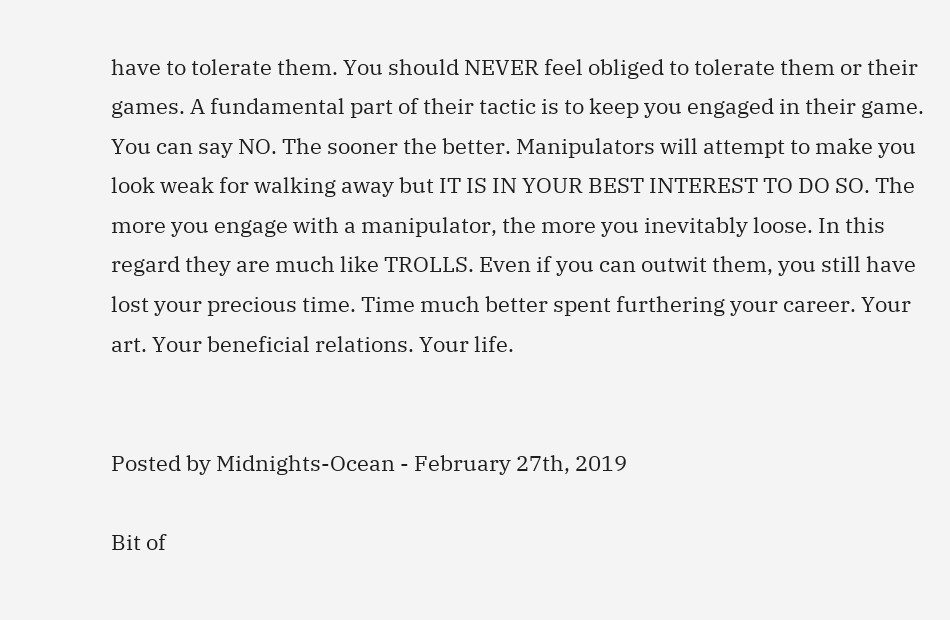have to tolerate them. You should NEVER feel obliged to tolerate them or their games. A fundamental part of their tactic is to keep you engaged in their game. You can say NO. The sooner the better. Manipulators will attempt to make you look weak for walking away but IT IS IN YOUR BEST INTEREST TO DO SO. The more you engage with a manipulator, the more you inevitably loose. In this regard they are much like TROLLS. Even if you can outwit them, you still have lost your precious time. Time much better spent furthering your career. Your art. Your beneficial relations. Your life.


Posted by Midnights-Ocean - February 27th, 2019

Bit of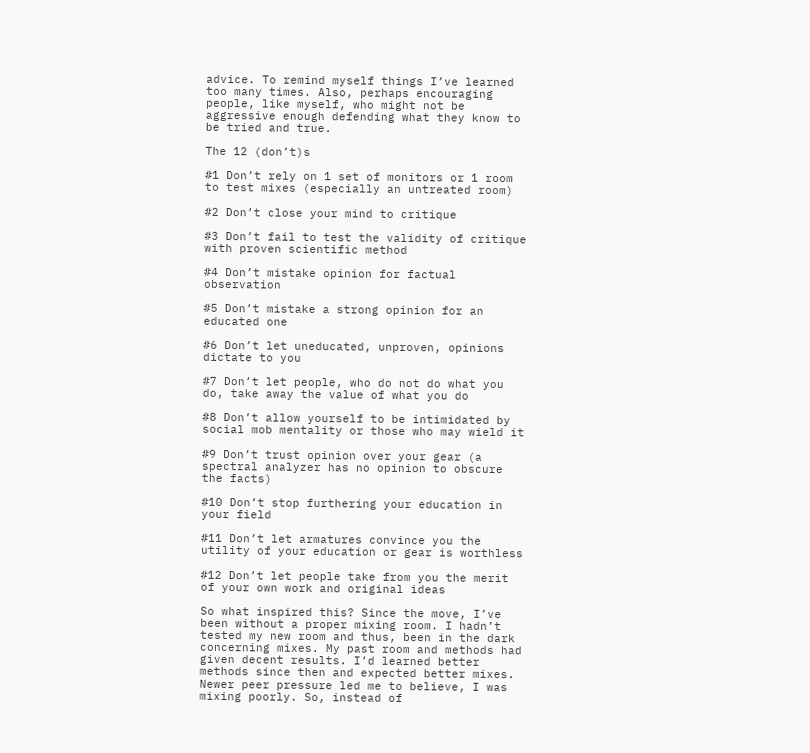advice. To remind myself things I’ve learned too many times. Also, perhaps encouraging people, like myself, who might not be aggressive enough defending what they know to be tried and true.

The 12 (don’t)s

#1 Don’t rely on 1 set of monitors or 1 room to test mixes (especially an untreated room)

#2 Don’t close your mind to critique

#3 Don’t fail to test the validity of critique with proven scientific method

#4 Don’t mistake opinion for factual observation

#5 Don’t mistake a strong opinion for an educated one

#6 Don’t let uneducated, unproven, opinions dictate to you

#7 Don’t let people, who do not do what you do, take away the value of what you do

#8 Don’t allow yourself to be intimidated by social mob mentality or those who may wield it

#9 Don’t trust opinion over your gear (a spectral analyzer has no opinion to obscure the facts)

#10 Don’t stop furthering your education in your field

#11 Don’t let armatures convince you the utility of your education or gear is worthless

#12 Don’t let people take from you the merit of your own work and original ideas

So what inspired this? Since the move, I’ve been without a proper mixing room. I hadn’t tested my new room and thus, been in the dark concerning mixes. My past room and methods had given decent results. I’d learned better methods since then and expected better mixes. Newer peer pressure led me to believe, I was mixing poorly. So, instead of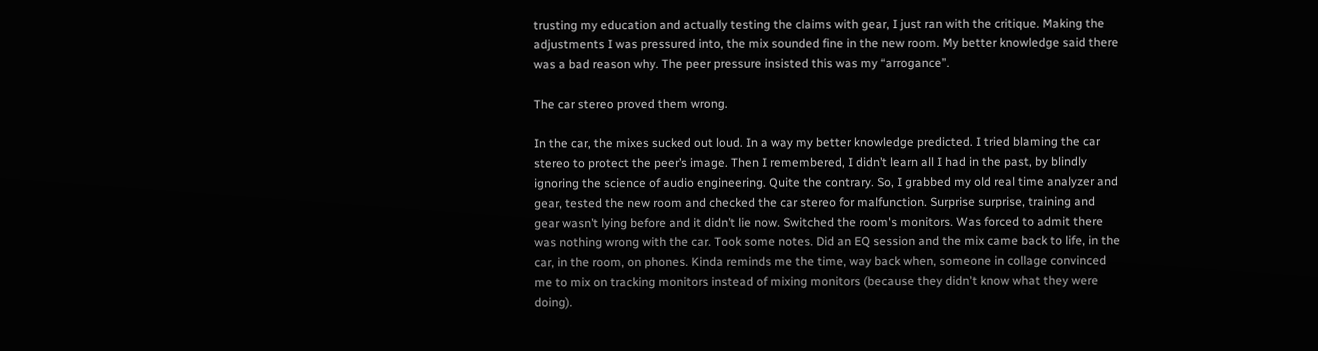trusting my education and actually testing the claims with gear, I just ran with the critique. Making the adjustments I was pressured into, the mix sounded fine in the new room. My better knowledge said there was a bad reason why. The peer pressure insisted this was my “arrogance”.

The car stereo proved them wrong.

In the car, the mixes sucked out loud. In a way my better knowledge predicted. I tried blaming the car stereo to protect the peer’s image. Then I remembered, I didn’t learn all I had in the past, by blindly ignoring the science of audio engineering. Quite the contrary. So, I grabbed my old real time analyzer and gear, tested the new room and checked the car stereo for malfunction. Surprise surprise, training and gear wasn’t lying before and it didn’t lie now. Switched the room's monitors. Was forced to admit there was nothing wrong with the car. Took some notes. Did an EQ session and the mix came back to life, in the car, in the room, on phones. Kinda reminds me the time, way back when, someone in collage convinced me to mix on tracking monitors instead of mixing monitors (because they didn't know what they were doing).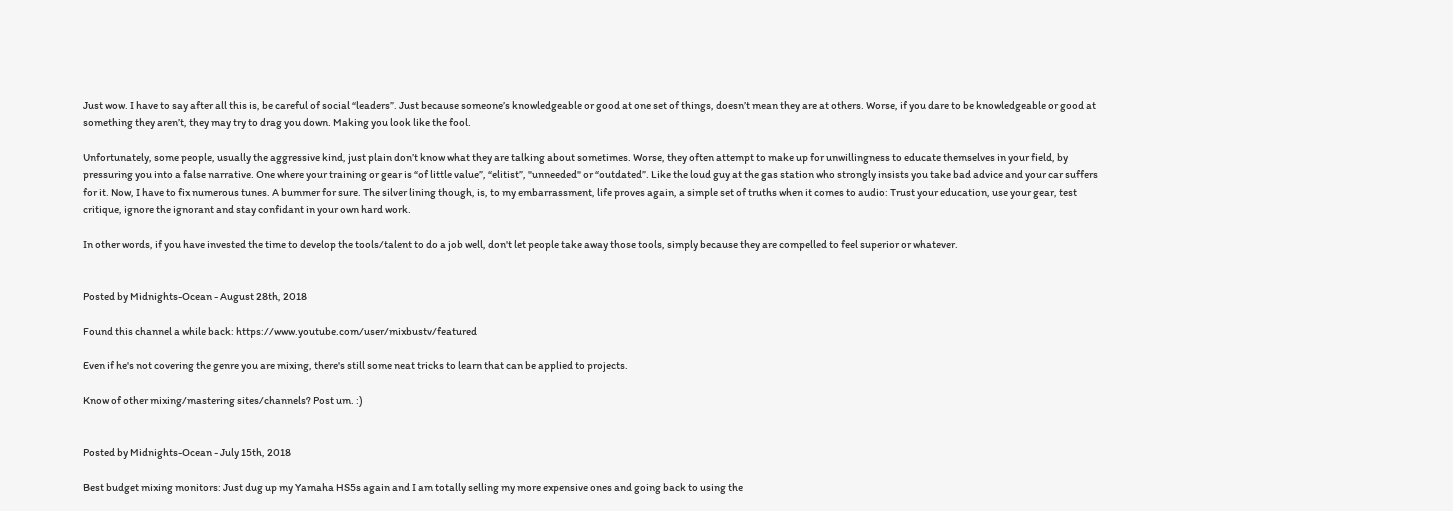Just wow. I have to say after all this is, be careful of social “leaders”. Just because someone’s knowledgeable or good at one set of things, doesn’t mean they are at others. Worse, if you dare to be knowledgeable or good at something they aren’t, they may try to drag you down. Making you look like the fool.

Unfortunately, some people, usually the aggressive kind, just plain don’t know what they are talking about sometimes. Worse, they often attempt to make up for unwillingness to educate themselves in your field, by pressuring you into a false narrative. One where your training or gear is “of little value”, “elitist”, "unneeded" or “outdated”. Like the loud guy at the gas station who strongly insists you take bad advice and your car suffers for it. Now, I have to fix numerous tunes. A bummer for sure. The silver lining though, is, to my embarrassment, life proves again, a simple set of truths when it comes to audio: Trust your education, use your gear, test critique, ignore the ignorant and stay confidant in your own hard work.

In other words, if you have invested the time to develop the tools/talent to do a job well, don't let people take away those tools, simply because they are compelled to feel superior or whatever.


Posted by Midnights-Ocean - August 28th, 2018

Found this channel a while back: https://www.youtube.com/user/mixbustv/featured

Even if he's not covering the genre you are mixing, there's still some neat tricks to learn that can be applied to projects.

Know of other mixing/mastering sites/channels? Post um. :)


Posted by Midnights-Ocean - July 15th, 2018

Best budget mixing monitors: Just dug up my Yamaha HS5s again and I am totally selling my more expensive ones and going back to using the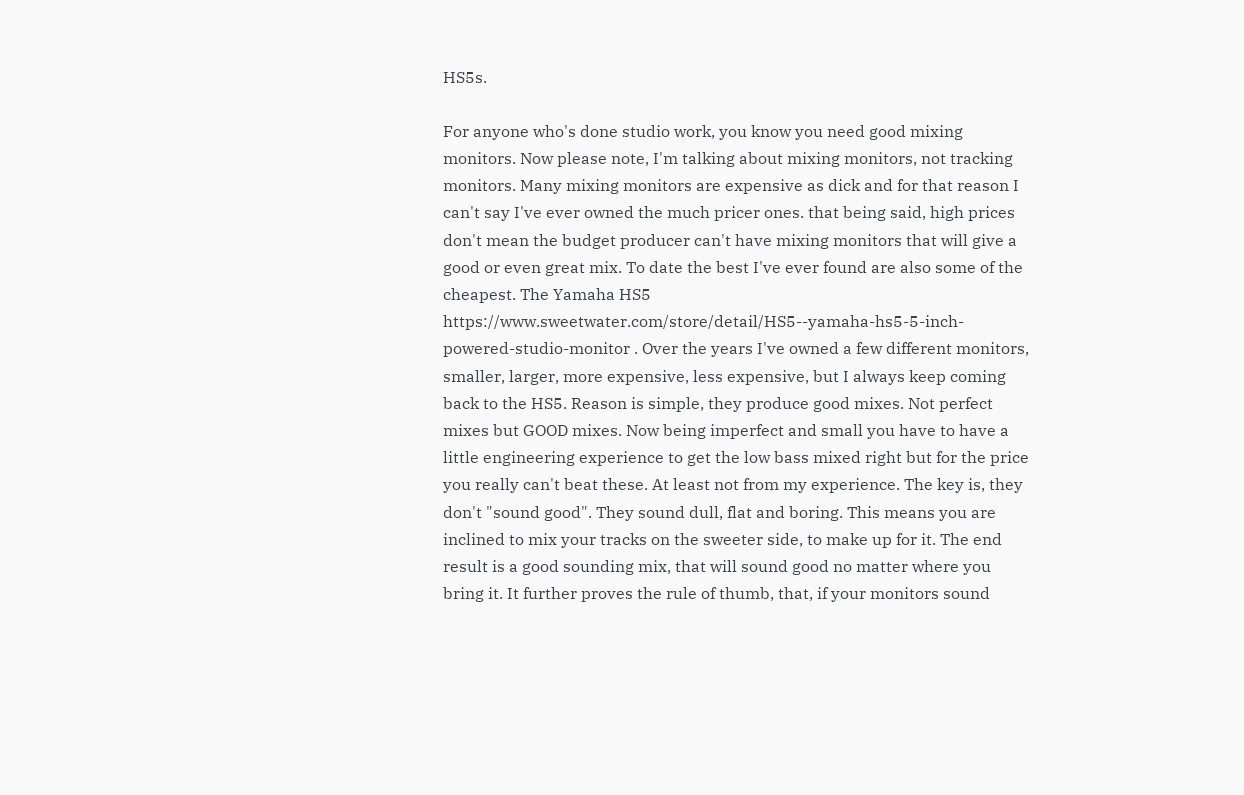HS5s.

For anyone who's done studio work, you know you need good mixing monitors. Now please note, I'm talking about mixing monitors, not tracking monitors. Many mixing monitors are expensive as dick and for that reason I can't say I've ever owned the much pricer ones. that being said, high prices don't mean the budget producer can't have mixing monitors that will give a good or even great mix. To date the best I've ever found are also some of the cheapest. The Yamaha HS5 https://www.sweetwater.com/store/detail/HS5--yamaha-hs5-5-inch-powered-studio-monitor . Over the years I've owned a few different monitors, smaller, larger, more expensive, less expensive, but I always keep coming back to the HS5. Reason is simple, they produce good mixes. Not perfect mixes but GOOD mixes. Now being imperfect and small you have to have a little engineering experience to get the low bass mixed right but for the price you really can't beat these. At least not from my experience. The key is, they don't "sound good". They sound dull, flat and boring. This means you are inclined to mix your tracks on the sweeter side, to make up for it. The end result is a good sounding mix, that will sound good no matter where you bring it. It further proves the rule of thumb, that, if your monitors sound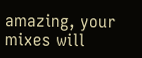amazing, your mixes will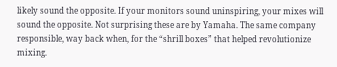likely sound the opposite. If your monitors sound uninspiring, your mixes will sound the opposite. Not surprising these are by Yamaha. The same company responsible, way back when, for the “shrill boxes” that helped revolutionize mixing.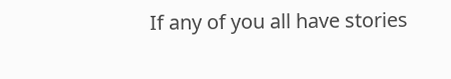If any of you all have stories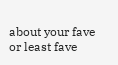about your fave or least fave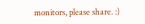monitors, please share. :)